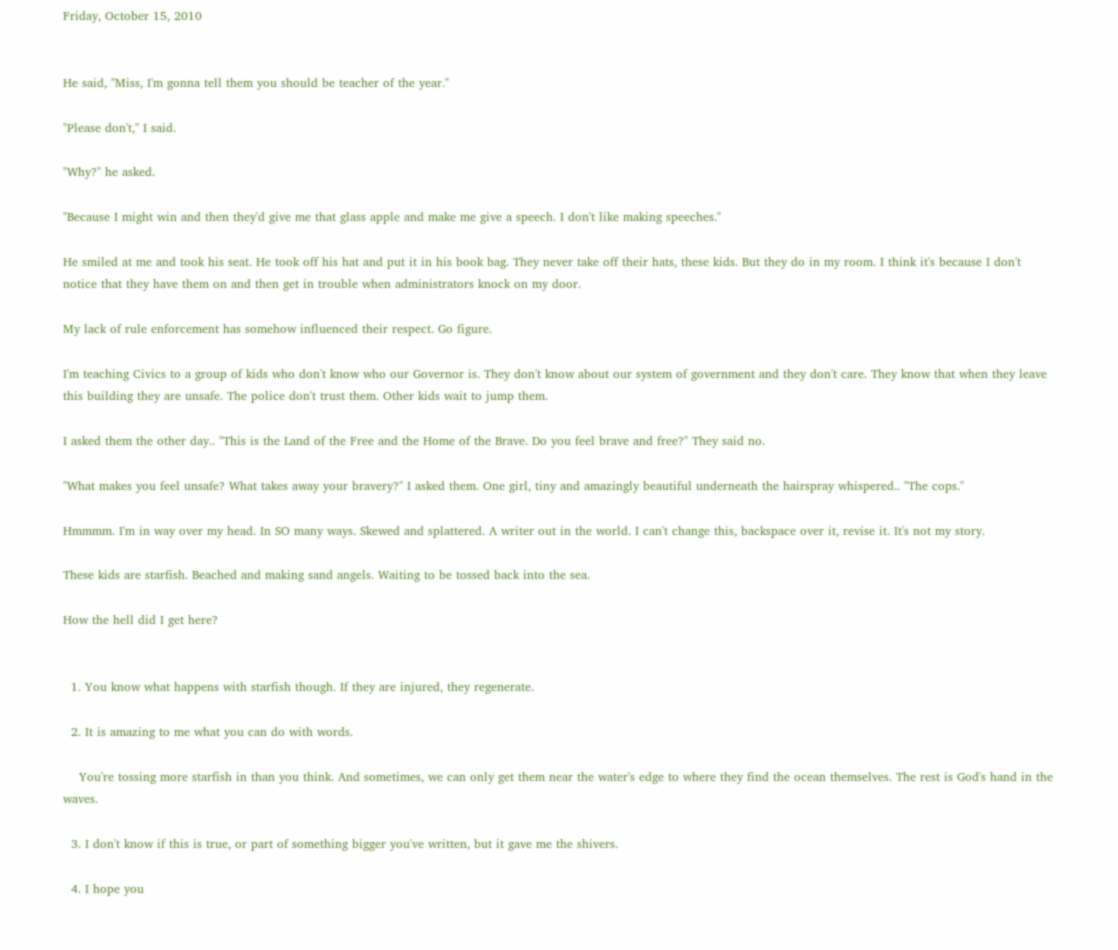Friday, October 15, 2010


He said, "Miss, I'm gonna tell them you should be teacher of the year."

"Please don't," I said.

"Why?" he asked.

"Because I might win and then they'd give me that glass apple and make me give a speech. I don't like making speeches."

He smiled at me and took his seat. He took off his hat and put it in his book bag. They never take off their hats, these kids. But they do in my room. I think it's because I don't notice that they have them on and then get in trouble when administrators knock on my door.

My lack of rule enforcement has somehow influenced their respect. Go figure.

I'm teaching Civics to a group of kids who don't know who our Governor is. They don't know about our system of government and they don't care. They know that when they leave this building they are unsafe. The police don't trust them. Other kids wait to jump them.

I asked them the other day.. "This is the Land of the Free and the Home of the Brave. Do you feel brave and free?" They said no.

"What makes you feel unsafe? What takes away your bravery?" I asked them. One girl, tiny and amazingly beautiful underneath the hairspray whispered.. "The cops."

Hmmmm. I'm in way over my head. In SO many ways. Skewed and splattered. A writer out in the world. I can't change this, backspace over it, revise it. It's not my story.

These kids are starfish. Beached and making sand angels. Waiting to be tossed back into the sea.

How the hell did I get here?


  1. You know what happens with starfish though. If they are injured, they regenerate.

  2. It is amazing to me what you can do with words.

    You're tossing more starfish in than you think. And sometimes, we can only get them near the water's edge to where they find the ocean themselves. The rest is God's hand in the waves.

  3. I don't know if this is true, or part of something bigger you've written, but it gave me the shivers.

  4. I hope you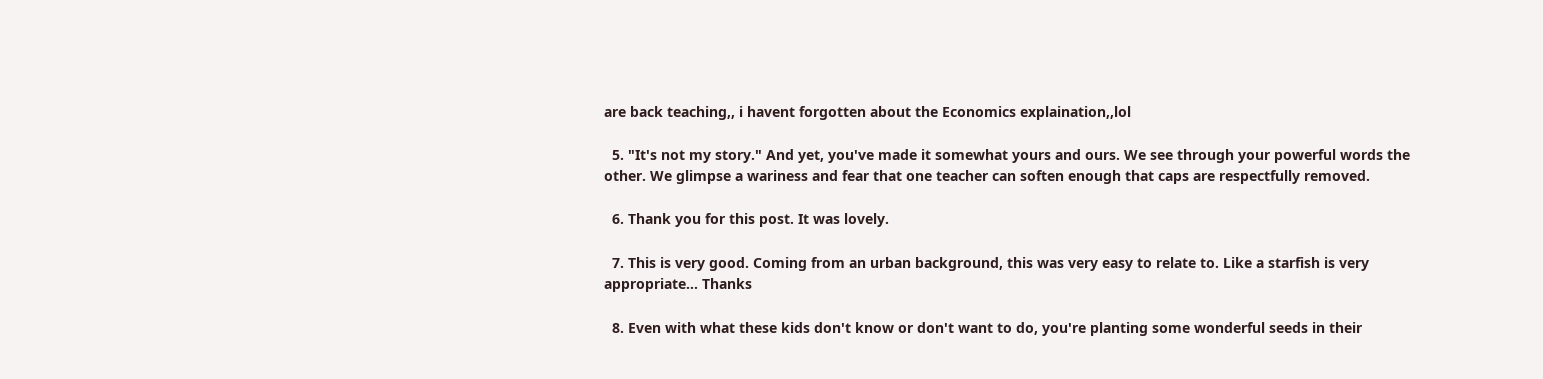are back teaching,, i havent forgotten about the Economics explaination,,lol

  5. "It's not my story." And yet, you've made it somewhat yours and ours. We see through your powerful words the other. We glimpse a wariness and fear that one teacher can soften enough that caps are respectfully removed.

  6. Thank you for this post. It was lovely.

  7. This is very good. Coming from an urban background, this was very easy to relate to. Like a starfish is very appropriate… Thanks

  8. Even with what these kids don't know or don't want to do, you're planting some wonderful seeds in their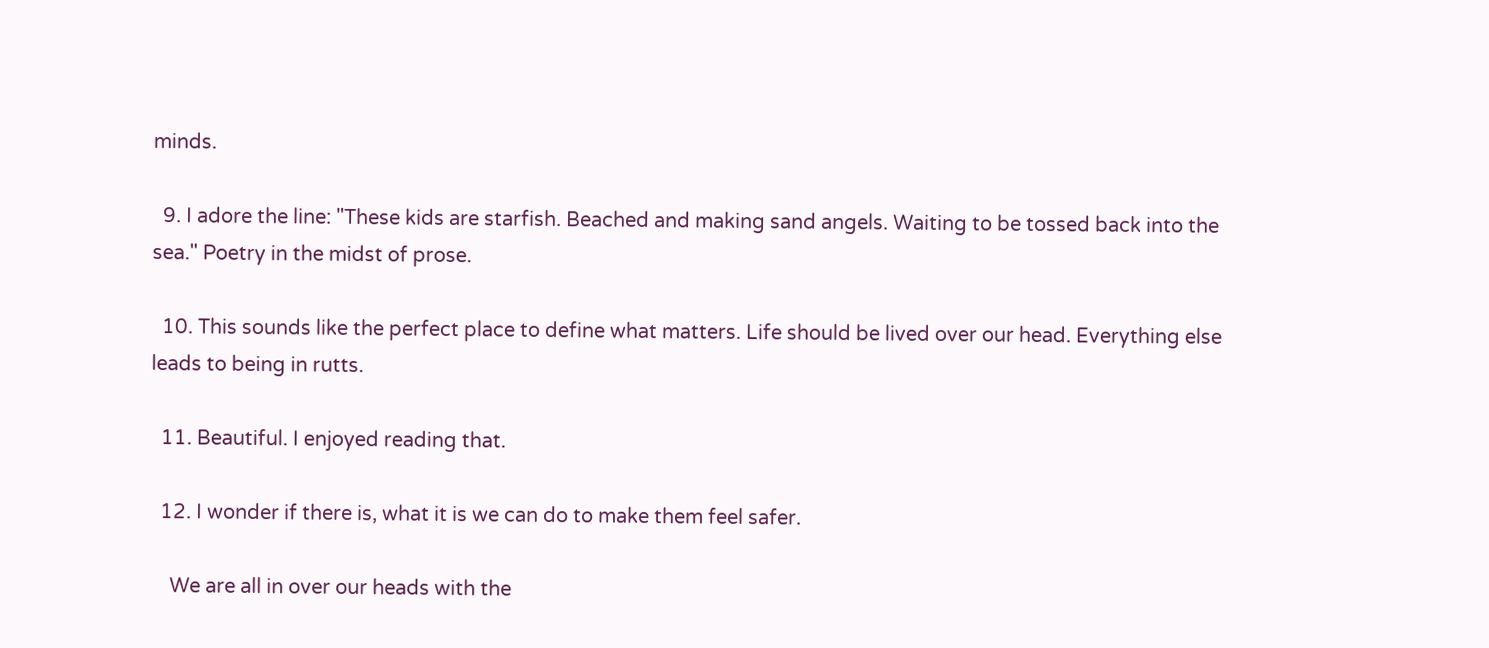minds.

  9. I adore the line: "These kids are starfish. Beached and making sand angels. Waiting to be tossed back into the sea." Poetry in the midst of prose.

  10. This sounds like the perfect place to define what matters. Life should be lived over our head. Everything else leads to being in rutts.

  11. Beautiful. I enjoyed reading that.

  12. I wonder if there is, what it is we can do to make them feel safer.

    We are all in over our heads with the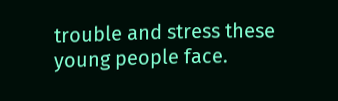trouble and stress these young people face.